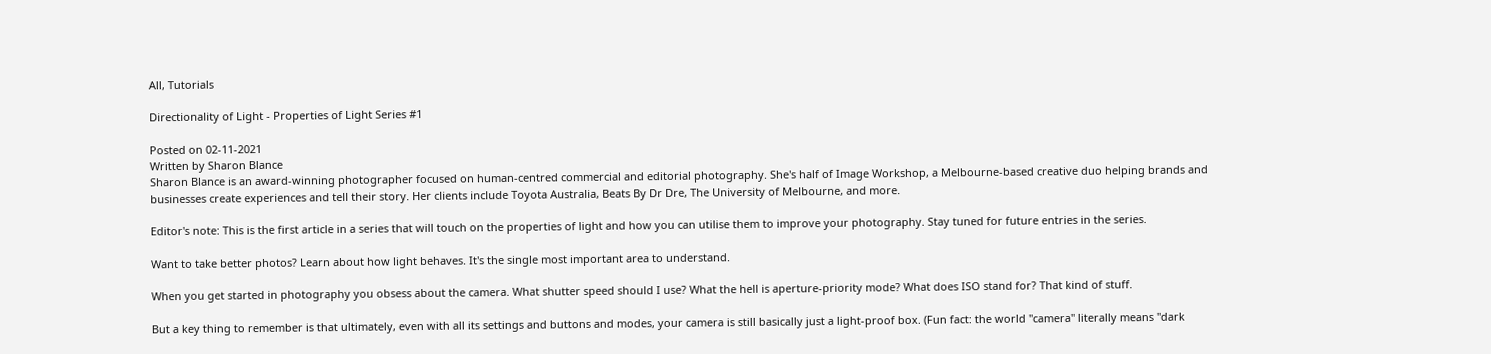All, Tutorials

Directionality of Light - Properties of Light Series #1

Posted on 02-11-2021
Written by Sharon Blance
Sharon Blance is an award-winning photographer focused on human-centred commercial and editorial photography. She's half of Image Workshop, a Melbourne-based creative duo helping brands and businesses create experiences and tell their story. Her clients include Toyota Australia, Beats By Dr Dre, The University of Melbourne, and more.

Editor's note: This is the first article in a series that will touch on the properties of light and how you can utilise them to improve your photography. Stay tuned for future entries in the series.

Want to take better photos? Learn about how light behaves. It's the single most important area to understand.

When you get started in photography you obsess about the camera. What shutter speed should I use? What the hell is aperture-priority mode? What does ISO stand for? That kind of stuff.

But a key thing to remember is that ultimately, even with all its settings and buttons and modes, your camera is still basically just a light-proof box. (Fun fact: the world "camera" literally means "dark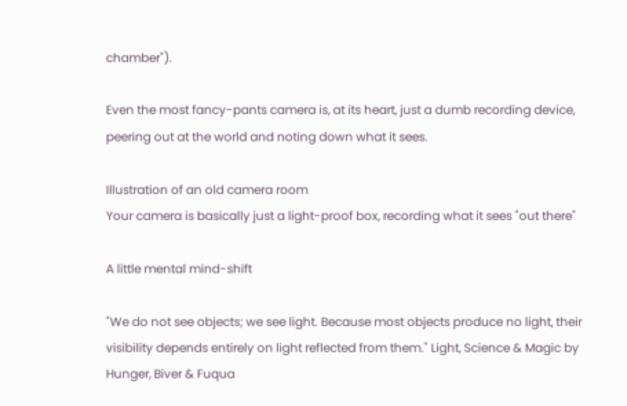chamber").

Even the most fancy-pants camera is, at its heart, just a dumb recording device, peering out at the world and noting down what it sees.

Illustration of an old camera room
Your camera is basically just a light-proof box, recording what it sees "out there"

A little mental mind-shift

"We do not see objects; we see light. Because most objects produce no light, their visibility depends entirely on light reflected from them." Light, Science & Magic by Hunger, Biver & Fuqua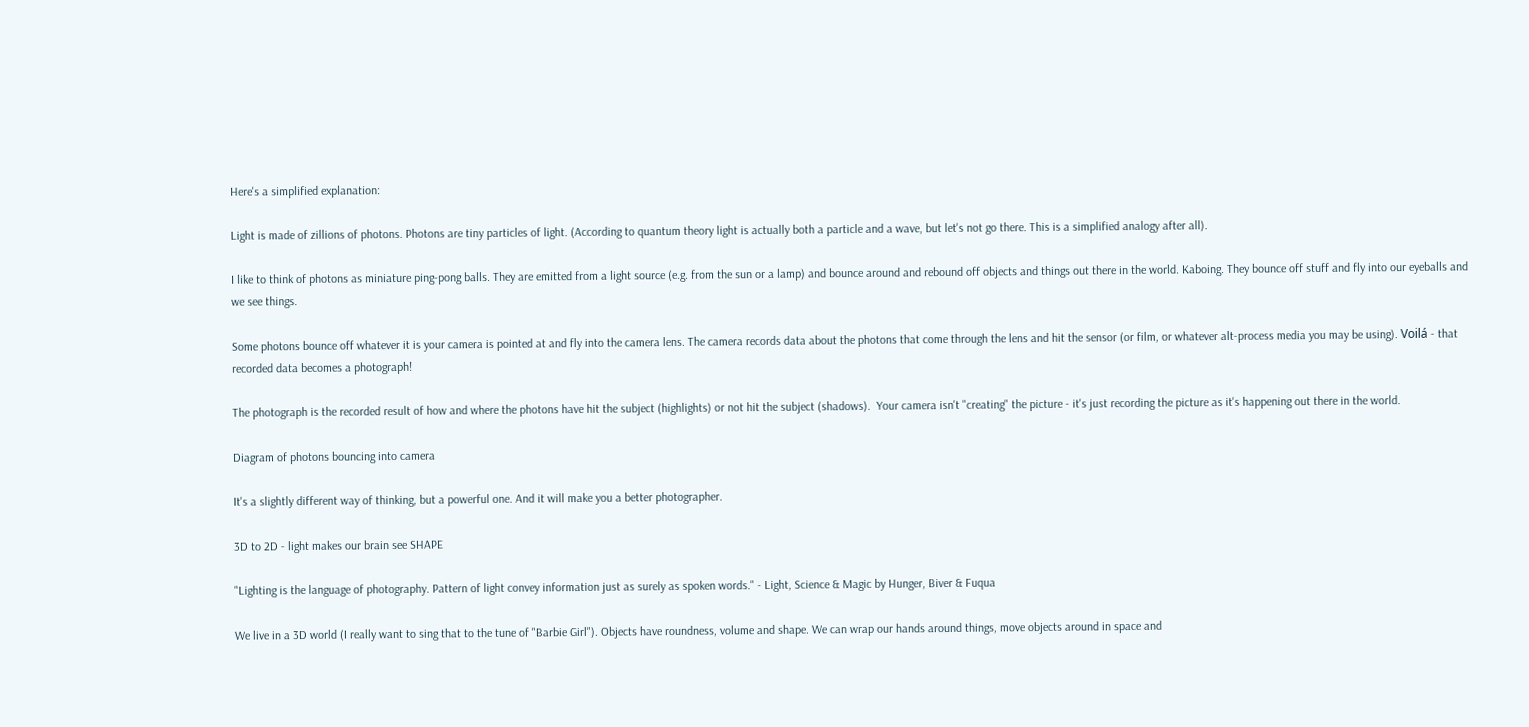Here's a simplified explanation:

Light is made of zillions of photons. Photons are tiny particles of light. (According to quantum theory light is actually both a particle and a wave, but let's not go there. This is a simplified analogy after all).

I like to think of photons as miniature ping-pong balls. They are emitted from a light source (e.g. from the sun or a lamp) and bounce around and rebound off objects and things out there in the world. Kaboing. They bounce off stuff and fly into our eyeballs and we see things.

Some photons bounce off whatever it is your camera is pointed at and fly into the camera lens. The camera records data about the photons that come through the lens and hit the sensor (or film, or whatever alt-process media you may be using). Voilá - that recorded data becomes a photograph!

The photograph is the recorded result of how and where the photons have hit the subject (highlights) or not hit the subject (shadows).  Your camera isn't "creating" the picture - it's just recording the picture as it's happening out there in the world.

Diagram of photons bouncing into camera

It's a slightly different way of thinking, but a powerful one. And it will make you a better photographer.

3D to 2D - light makes our brain see SHAPE

"Lighting is the language of photography. Pattern of light convey information just as surely as spoken words." - Light, Science & Magic by Hunger, Biver & Fuqua

We live in a 3D world (I really want to sing that to the tune of "Barbie Girl"). Objects have roundness, volume and shape. We can wrap our hands around things, move objects around in space and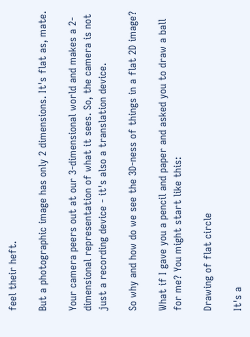feel their heft.

But a photographic image has only 2 dimensions. It's flat as, mate.

Your camera peers out at our 3-dimensional world and makes a 2-dimensional representation of what it sees. So, the camera is not just a recording device - it's also a translation device.

So why and how do we see the 3D-ness of things in a flat 2D image?

What if I gave you a pencil and paper and asked you to draw a ball for me? You might start like this:

Drawing of flat circle

It's a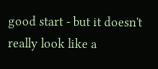good start - but it doesn't really look like a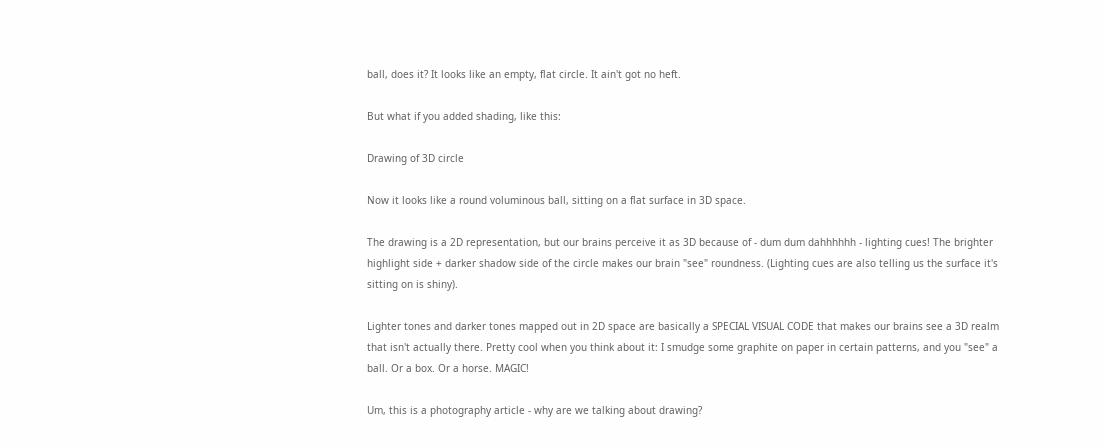ball, does it? It looks like an empty, flat circle. It ain't got no heft.

But what if you added shading, like this:

Drawing of 3D circle

Now it looks like a round voluminous ball, sitting on a flat surface in 3D space.

The drawing is a 2D representation, but our brains perceive it as 3D because of - dum dum dahhhhhh - lighting cues! The brighter highlight side + darker shadow side of the circle makes our brain "see" roundness. (Lighting cues are also telling us the surface it's sitting on is shiny).

Lighter tones and darker tones mapped out in 2D space are basically a SPECIAL VISUAL CODE that makes our brains see a 3D realm that isn't actually there. Pretty cool when you think about it: I smudge some graphite on paper in certain patterns, and you "see" a ball. Or a box. Or a horse. MAGIC!

Um, this is a photography article - why are we talking about drawing?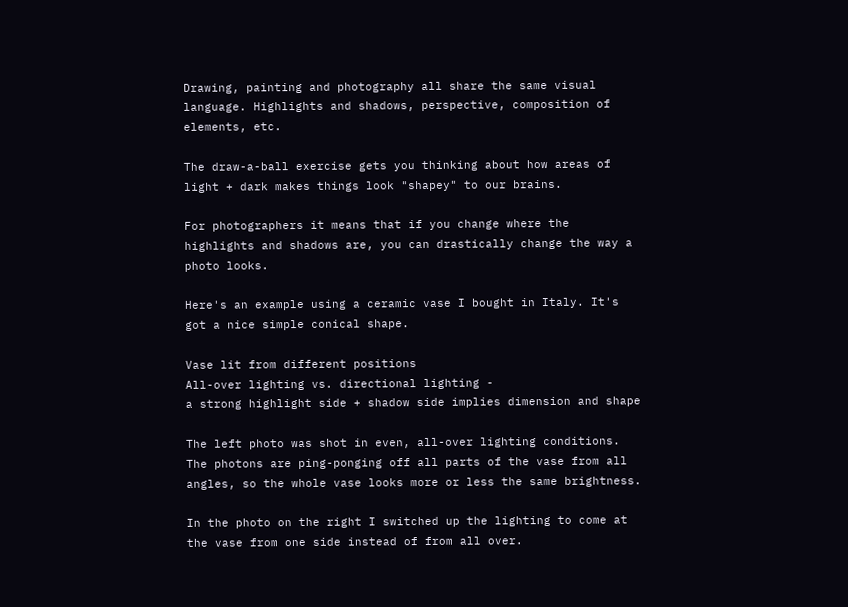Drawing, painting and photography all share the same visual language. Highlights and shadows, perspective, composition of elements, etc.

The draw-a-ball exercise gets you thinking about how areas of light + dark makes things look "shapey" to our brains.

For photographers it means that if you change where the highlights and shadows are, you can drastically change the way a photo looks.

Here's an example using a ceramic vase I bought in Italy. It's got a nice simple conical shape.

Vase lit from different positions
All-over lighting vs. directional lighting -
a strong highlight side + shadow side implies dimension and shape

The left photo was shot in even, all-over lighting conditions. The photons are ping-ponging off all parts of the vase from all angles, so the whole vase looks more or less the same brightness.

In the photo on the right I switched up the lighting to come at the vase from one side instead of from all over.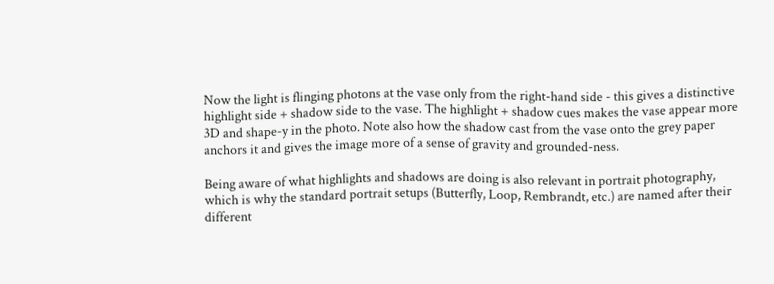Now the light is flinging photons at the vase only from the right-hand side - this gives a distinctive highlight side + shadow side to the vase. The highlight + shadow cues makes the vase appear more 3D and shape-y in the photo. Note also how the shadow cast from the vase onto the grey paper anchors it and gives the image more of a sense of gravity and grounded-ness.

Being aware of what highlights and shadows are doing is also relevant in portrait photography, which is why the standard portrait setups (Butterfly, Loop, Rembrandt, etc.) are named after their different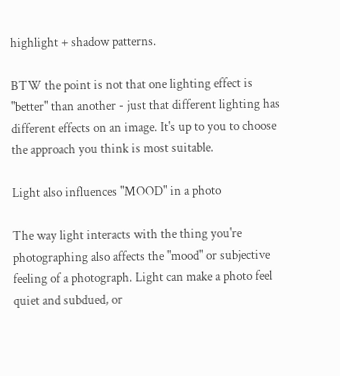highlight + shadow patterns.

BTW the point is not that one lighting effect is "better" than another - just that different lighting has different effects on an image. It's up to you to choose the approach you think is most suitable.

Light also influences "MOOD" in a photo

The way light interacts with the thing you're photographing also affects the "mood" or subjective feeling of a photograph. Light can make a photo feel quiet and subdued, or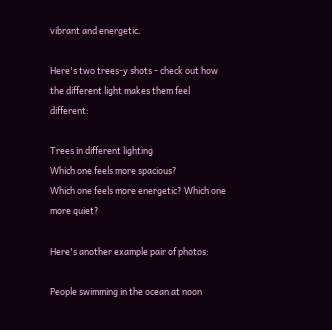vibrant and energetic.

Here's two trees-y shots - check out how the different light makes them feel different:

Trees in different lighting
Which one feels more spacious?
Which one feels more energetic? Which one more quiet?

Here's another example pair of photos:

People swimming in the ocean at noon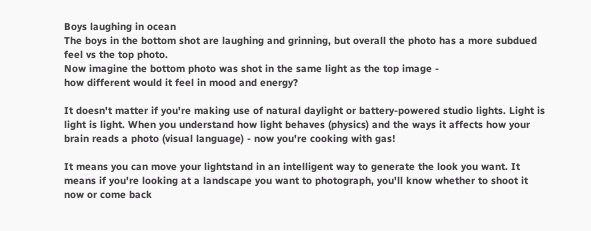Boys laughing in ocean
The boys in the bottom shot are laughing and grinning, but overall the photo has a more subdued feel vs the top photo.
Now imagine the bottom photo was shot in the same light as the top image -
how different would it feel in mood and energy?

It doesn't matter if you're making use of natural daylight or battery-powered studio lights. Light is light is light. When you understand how light behaves (physics) and the ways it affects how your brain reads a photo (visual language) - now you're cooking with gas!

It means you can move your lightstand in an intelligent way to generate the look you want. It means if you're looking at a landscape you want to photograph, you'll know whether to shoot it now or come back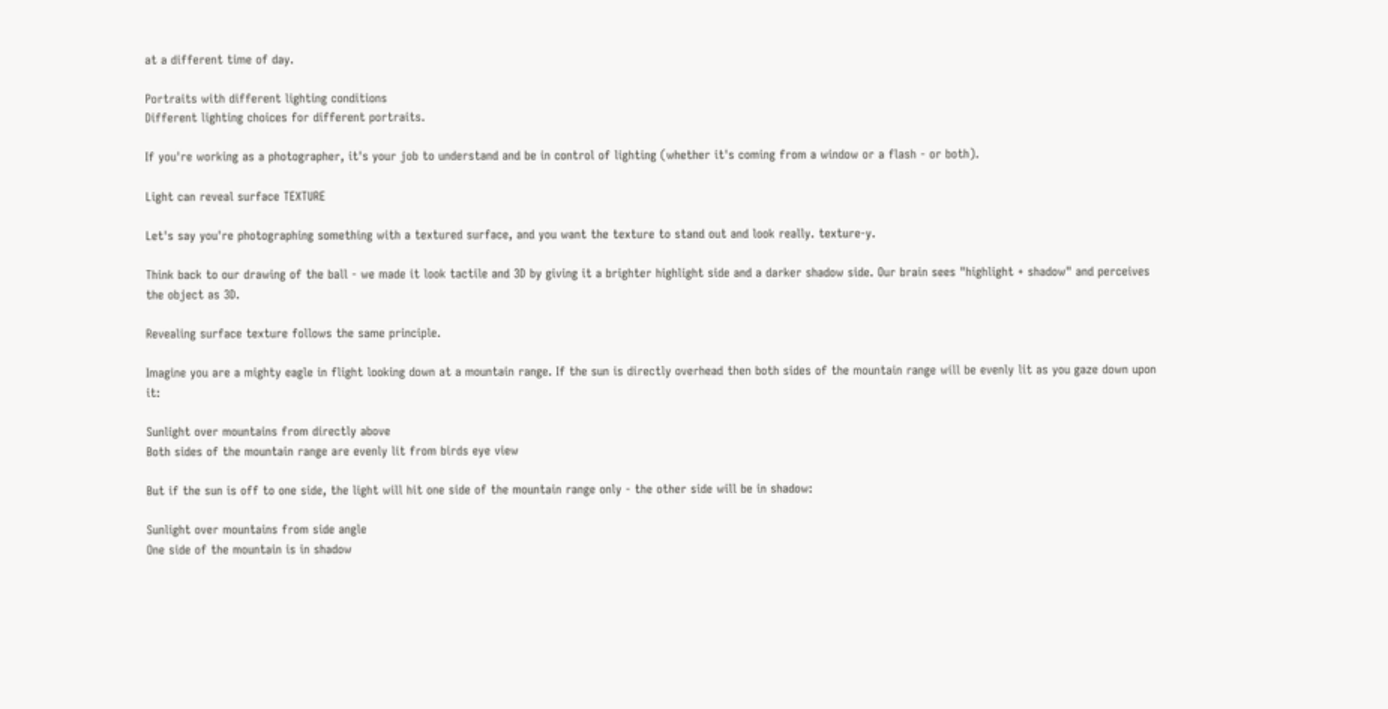at a different time of day.

Portraits with different lighting conditions
Different lighting choices for different portraits.

If you're working as a photographer, it's your job to understand and be in control of lighting (whether it's coming from a window or a flash - or both).

Light can reveal surface TEXTURE

Let's say you're photographing something with a textured surface, and you want the texture to stand out and look really. texture-y.

Think back to our drawing of the ball - we made it look tactile and 3D by giving it a brighter highlight side and a darker shadow side. Our brain sees "highlight + shadow" and perceives the object as 3D.

Revealing surface texture follows the same principle.

Imagine you are a mighty eagle in flight looking down at a mountain range. If the sun is directly overhead then both sides of the mountain range will be evenly lit as you gaze down upon it:

Sunlight over mountains from directly above
Both sides of the mountain range are evenly lit from birds eye view

But if the sun is off to one side, the light will hit one side of the mountain range only - the other side will be in shadow:

Sunlight over mountains from side angle
One side of the mountain is in shadow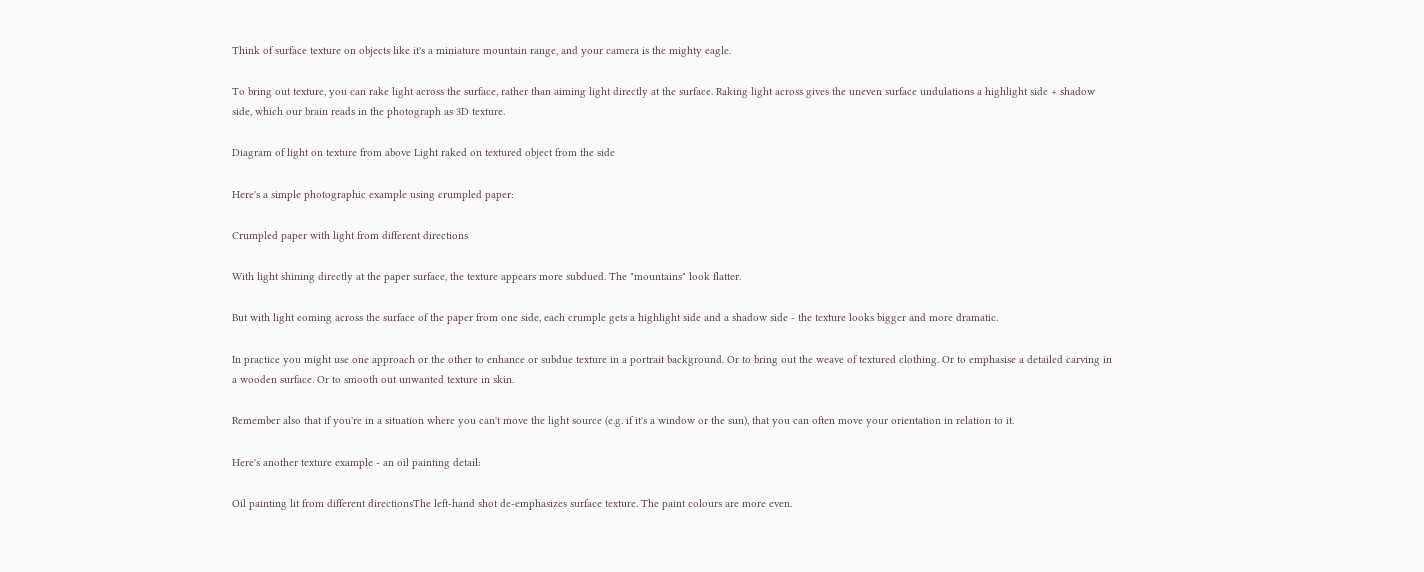Think of surface texture on objects like it's a miniature mountain range, and your camera is the mighty eagle.

To bring out texture, you can rake light across the surface, rather than aiming light directly at the surface. Raking light across gives the uneven surface undulations a highlight side + shadow side, which our brain reads in the photograph as 3D texture.

Diagram of light on texture from above Light raked on textured object from the side

Here's a simple photographic example using crumpled paper:

Crumpled paper with light from different directions

With light shining directly at the paper surface, the texture appears more subdued. The "mountains" look flatter.

But with light coming across the surface of the paper from one side, each crumple gets a highlight side and a shadow side - the texture looks bigger and more dramatic.

In practice you might use one approach or the other to enhance or subdue texture in a portrait background. Or to bring out the weave of textured clothing. Or to emphasise a detailed carving in a wooden surface. Or to smooth out unwanted texture in skin.

Remember also that if you're in a situation where you can't move the light source (e.g. if it's a window or the sun), that you can often move your orientation in relation to it.

Here's another texture example - an oil painting detail:

Oil painting lit from different directionsThe left-hand shot de-emphasizes surface texture. The paint colours are more even.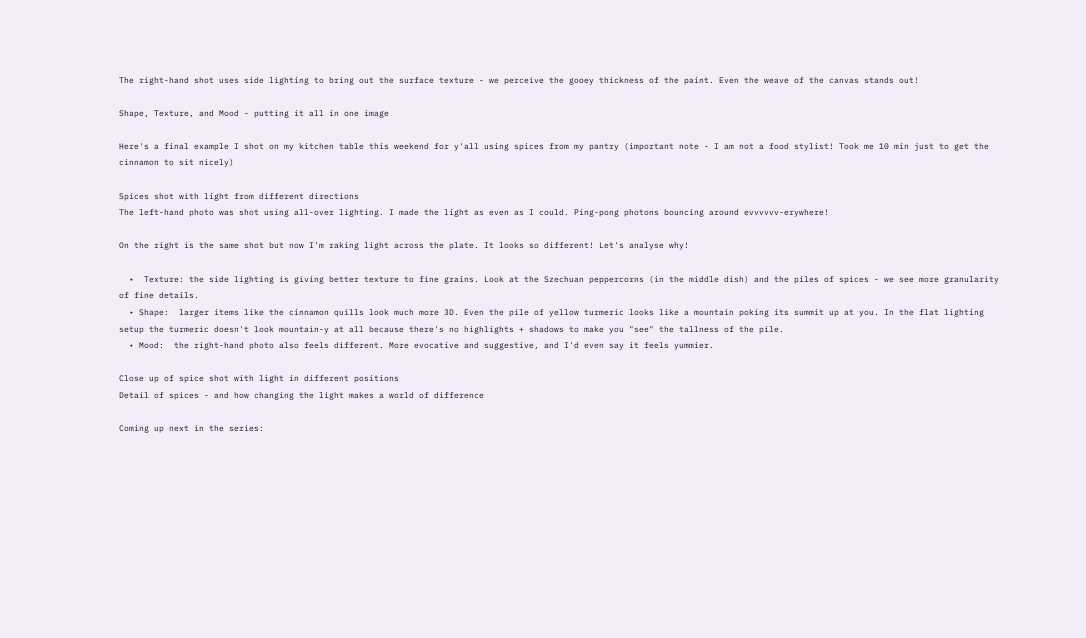The right-hand shot uses side lighting to bring out the surface texture - we perceive the gooey thickness of the paint. Even the weave of the canvas stands out!

Shape, Texture, and Mood - putting it all in one image

Here's a final example I shot on my kitchen table this weekend for y'all using spices from my pantry (important note - I am not a food stylist! Took me 10 min just to get the cinnamon to sit nicely)

Spices shot with light from different directions
The left-hand photo was shot using all-over lighting. I made the light as even as I could. Ping-pong photons bouncing around evvvvvv-erywhere!

On the right is the same shot but now I'm raking light across the plate. It looks so different! Let's analyse why!

  •  Texture: the side lighting is giving better texture to fine grains. Look at the Szechuan peppercorns (in the middle dish) and the piles of spices - we see more granularity of fine details.
  • Shape:  larger items like the cinnamon quills look much more 3D. Even the pile of yellow turmeric looks like a mountain poking its summit up at you. In the flat lighting setup the turmeric doesn't look mountain-y at all because there's no highlights + shadows to make you "see" the tallness of the pile.
  • Mood:  the right-hand photo also feels different. More evocative and suggestive, and I'd even say it feels yummier.

Close up of spice shot with light in different positions
Detail of spices - and how changing the light makes a world of difference

Coming up next in the series: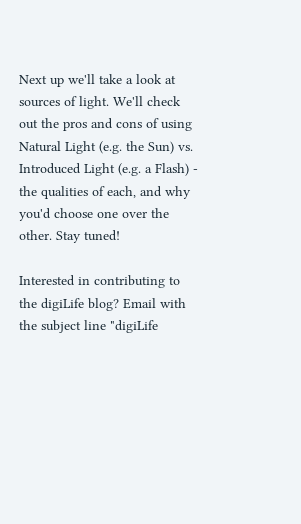Next up we'll take a look at sources of light. We'll check out the pros and cons of using Natural Light (e.g. the Sun) vs. Introduced Light (e.g. a Flash) - the qualities of each, and why you'd choose one over the other. Stay tuned!

Interested in contributing to the digiLife blog? Email with the subject line "digiLife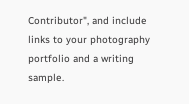Contributor", and include links to your photography portfolio and a writing sample.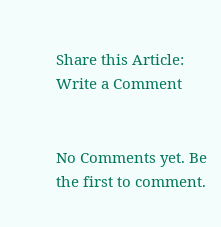Share this Article:
Write a Comment


No Comments yet. Be the first to comment.